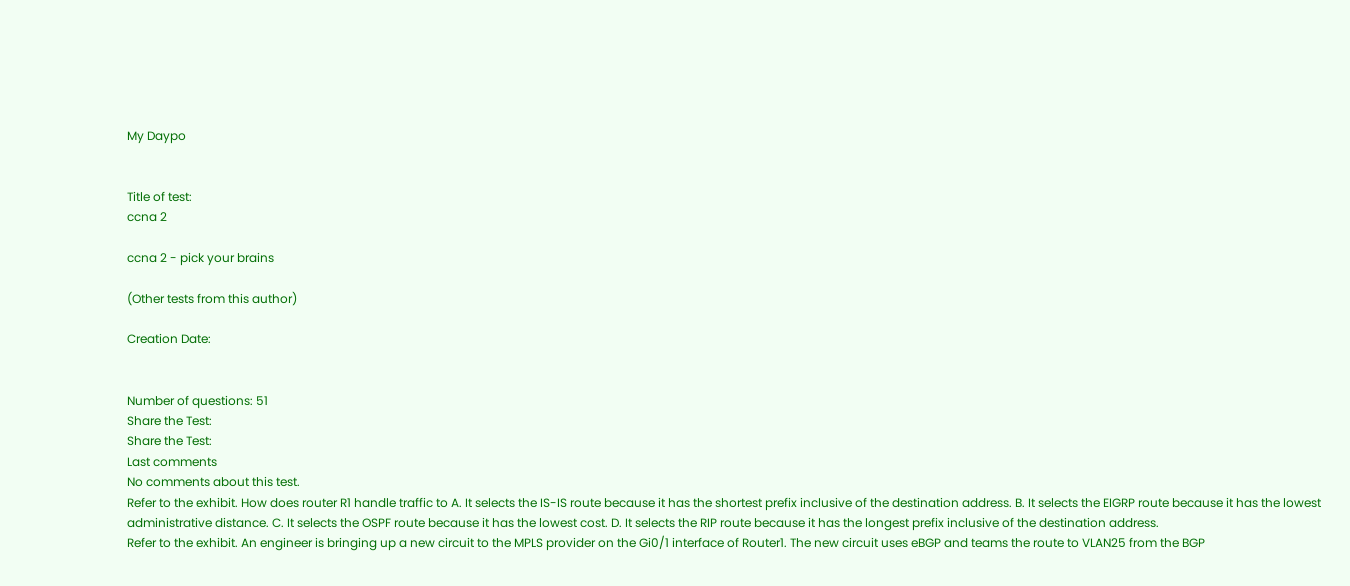My Daypo


Title of test:
ccna 2

ccna 2 - pick your brains

(Other tests from this author)

Creation Date:


Number of questions: 51
Share the Test:
Share the Test:
Last comments
No comments about this test.
Refer to the exhibit. How does router R1 handle traffic to A. It selects the IS-IS route because it has the shortest prefix inclusive of the destination address. B. It selects the EIGRP route because it has the lowest administrative distance. C. It selects the OSPF route because it has the lowest cost. D. It selects the RIP route because it has the longest prefix inclusive of the destination address.
Refer to the exhibit. An engineer is bringing up a new circuit to the MPLS provider on the Gi0/1 interface of Router1. The new circuit uses eBGP and teams the route to VLAN25 from the BGP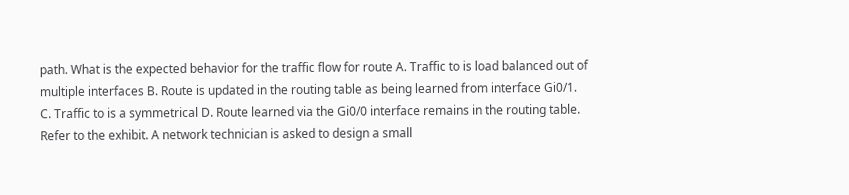path. What is the expected behavior for the traffic flow for route A. Traffic to is load balanced out of multiple interfaces B. Route is updated in the routing table as being learned from interface Gi0/1. C. Traffic to is a symmetrical D. Route learned via the Gi0/0 interface remains in the routing table.
Refer to the exhibit. A network technician is asked to design a small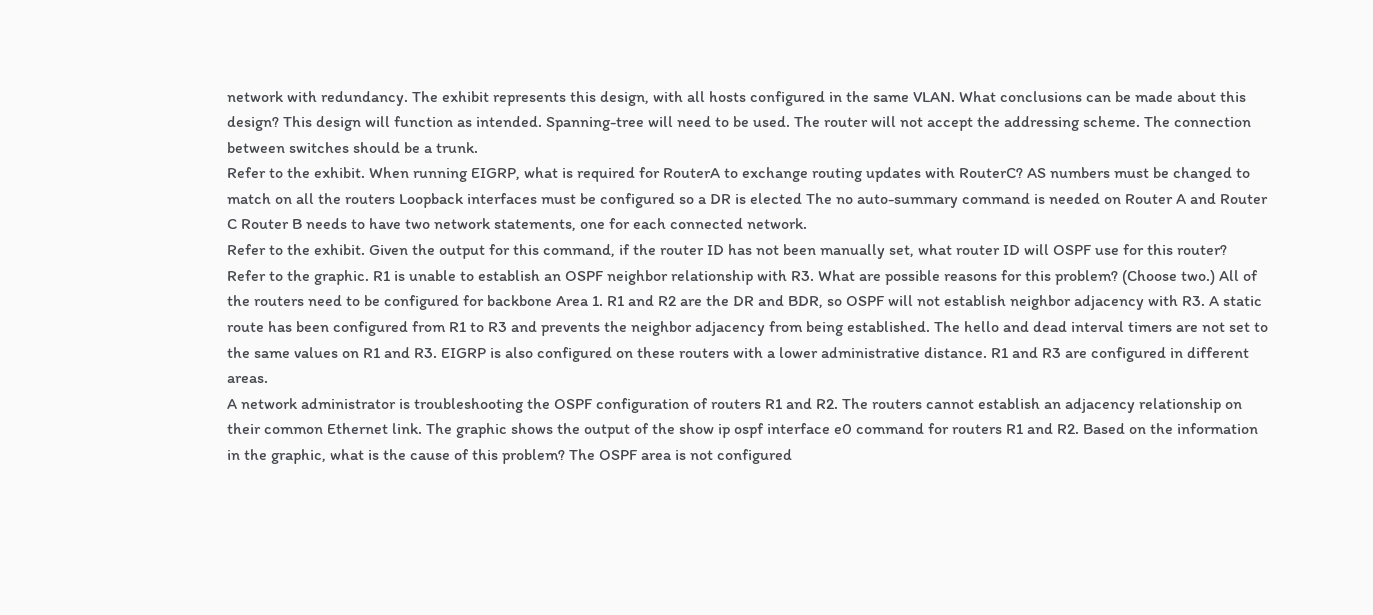network with redundancy. The exhibit represents this design, with all hosts configured in the same VLAN. What conclusions can be made about this design? This design will function as intended. Spanning-tree will need to be used. The router will not accept the addressing scheme. The connection between switches should be a trunk.
Refer to the exhibit. When running EIGRP, what is required for RouterA to exchange routing updates with RouterC? AS numbers must be changed to match on all the routers Loopback interfaces must be configured so a DR is elected The no auto-summary command is needed on Router A and Router C Router B needs to have two network statements, one for each connected network.
Refer to the exhibit. Given the output for this command, if the router ID has not been manually set, what router ID will OSPF use for this router?
Refer to the graphic. R1 is unable to establish an OSPF neighbor relationship with R3. What are possible reasons for this problem? (Choose two.) All of the routers need to be configured for backbone Area 1. R1 and R2 are the DR and BDR, so OSPF will not establish neighbor adjacency with R3. A static route has been configured from R1 to R3 and prevents the neighbor adjacency from being established. The hello and dead interval timers are not set to the same values on R1 and R3. EIGRP is also configured on these routers with a lower administrative distance. R1 and R3 are configured in different areas.
A network administrator is troubleshooting the OSPF configuration of routers R1 and R2. The routers cannot establish an adjacency relationship on their common Ethernet link. The graphic shows the output of the show ip ospf interface e0 command for routers R1 and R2. Based on the information in the graphic, what is the cause of this problem? The OSPF area is not configured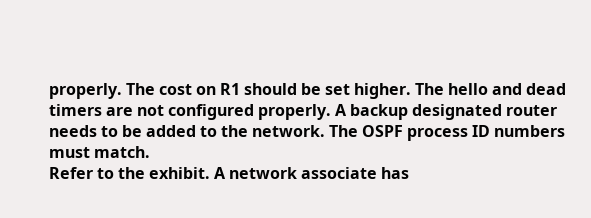properly. The cost on R1 should be set higher. The hello and dead timers are not configured properly. A backup designated router needs to be added to the network. The OSPF process ID numbers must match.
Refer to the exhibit. A network associate has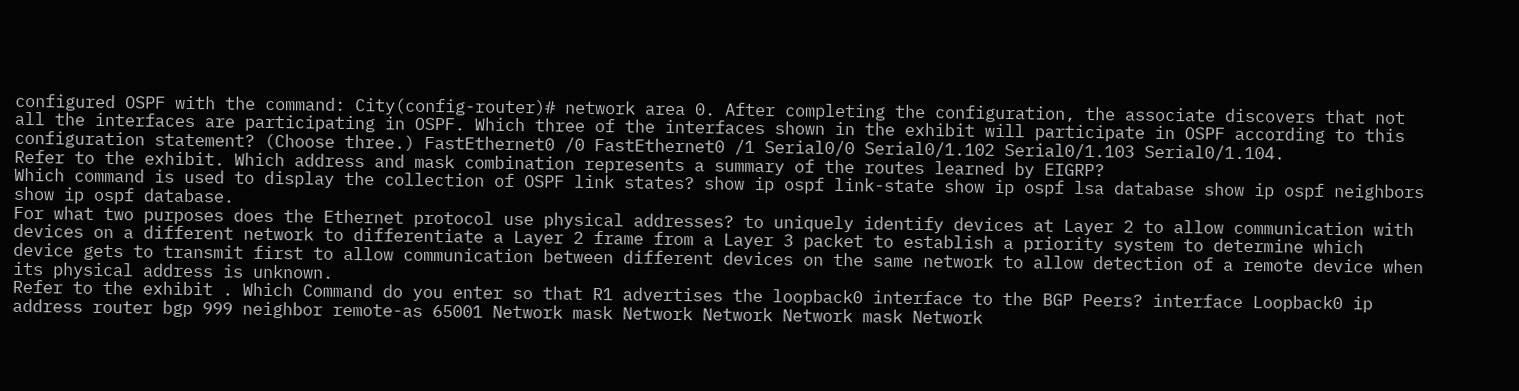configured OSPF with the command: City(config-router)# network area 0. After completing the configuration, the associate discovers that not all the interfaces are participating in OSPF. Which three of the interfaces shown in the exhibit will participate in OSPF according to this configuration statement? (Choose three.) FastEthernet0 /0 FastEthernet0 /1 Serial0/0 Serial0/1.102 Serial0/1.103 Serial0/1.104.
Refer to the exhibit. Which address and mask combination represents a summary of the routes learned by EIGRP?
Which command is used to display the collection of OSPF link states? show ip ospf link-state show ip ospf lsa database show ip ospf neighbors show ip ospf database.
For what two purposes does the Ethernet protocol use physical addresses? to uniquely identify devices at Layer 2 to allow communication with devices on a different network to differentiate a Layer 2 frame from a Layer 3 packet to establish a priority system to determine which device gets to transmit first to allow communication between different devices on the same network to allow detection of a remote device when its physical address is unknown.
Refer to the exhibit . Which Command do you enter so that R1 advertises the loopback0 interface to the BGP Peers? interface Loopback0 ip address router bgp 999 neighbor remote-as 65001 Network mask Network Network Network mask Network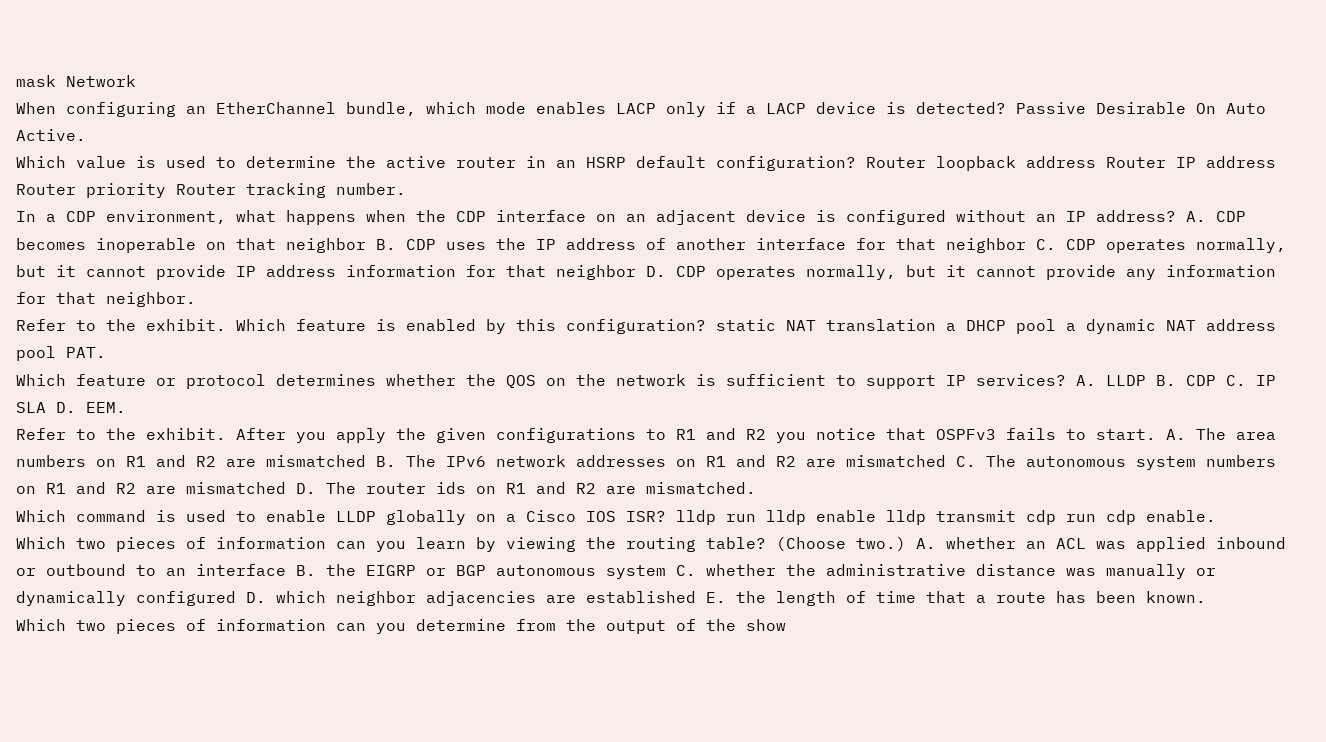mask Network
When configuring an EtherChannel bundle, which mode enables LACP only if a LACP device is detected? Passive Desirable On Auto Active.
Which value is used to determine the active router in an HSRP default configuration? Router loopback address Router IP address Router priority Router tracking number.
In a CDP environment, what happens when the CDP interface on an adjacent device is configured without an IP address? A. CDP becomes inoperable on that neighbor B. CDP uses the IP address of another interface for that neighbor C. CDP operates normally, but it cannot provide IP address information for that neighbor D. CDP operates normally, but it cannot provide any information for that neighbor.
Refer to the exhibit. Which feature is enabled by this configuration? static NAT translation a DHCP pool a dynamic NAT address pool PAT.
Which feature or protocol determines whether the QOS on the network is sufficient to support IP services? A. LLDP B. CDP C. IP SLA D. EEM.
Refer to the exhibit. After you apply the given configurations to R1 and R2 you notice that OSPFv3 fails to start. A. The area numbers on R1 and R2 are mismatched B. The IPv6 network addresses on R1 and R2 are mismatched C. The autonomous system numbers on R1 and R2 are mismatched D. The router ids on R1 and R2 are mismatched.
Which command is used to enable LLDP globally on a Cisco IOS ISR? lldp run lldp enable lldp transmit cdp run cdp enable.
Which two pieces of information can you learn by viewing the routing table? (Choose two.) A. whether an ACL was applied inbound or outbound to an interface B. the EIGRP or BGP autonomous system C. whether the administrative distance was manually or dynamically configured D. which neighbor adjacencies are established E. the length of time that a route has been known.
Which two pieces of information can you determine from the output of the show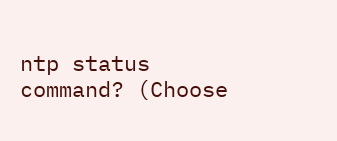ntp status command? (Choose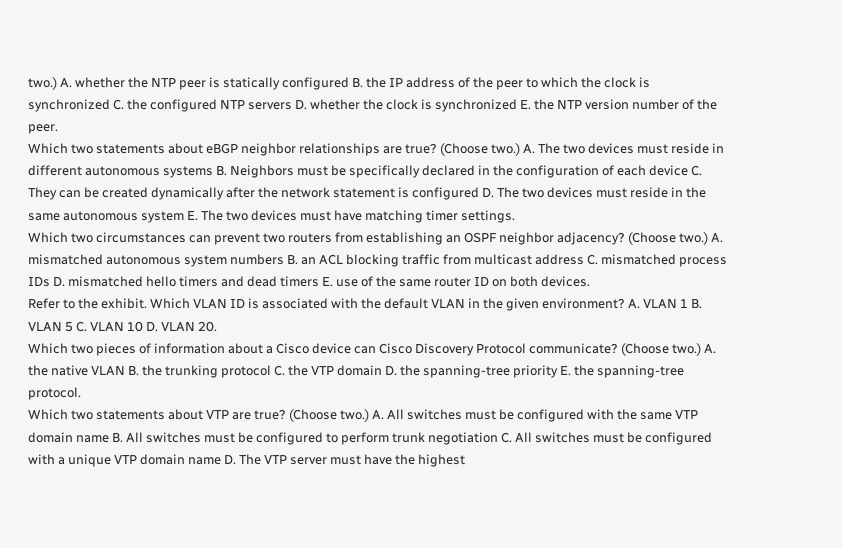two.) A. whether the NTP peer is statically configured B. the IP address of the peer to which the clock is synchronized C. the configured NTP servers D. whether the clock is synchronized E. the NTP version number of the peer.
Which two statements about eBGP neighbor relationships are true? (Choose two.) A. The two devices must reside in different autonomous systems B. Neighbors must be specifically declared in the configuration of each device C. They can be created dynamically after the network statement is configured D. The two devices must reside in the same autonomous system E. The two devices must have matching timer settings.
Which two circumstances can prevent two routers from establishing an OSPF neighbor adjacency? (Choose two.) A. mismatched autonomous system numbers B. an ACL blocking traffic from multicast address C. mismatched process IDs D. mismatched hello timers and dead timers E. use of the same router ID on both devices.
Refer to the exhibit. Which VLAN ID is associated with the default VLAN in the given environment? A. VLAN 1 B. VLAN 5 C. VLAN 10 D. VLAN 20.
Which two pieces of information about a Cisco device can Cisco Discovery Protocol communicate? (Choose two.) A. the native VLAN B. the trunking protocol C. the VTP domain D. the spanning-tree priority E. the spanning-tree protocol.
Which two statements about VTP are true? (Choose two.) A. All switches must be configured with the same VTP domain name B. All switches must be configured to perform trunk negotiation C. All switches must be configured with a unique VTP domain name D. The VTP server must have the highest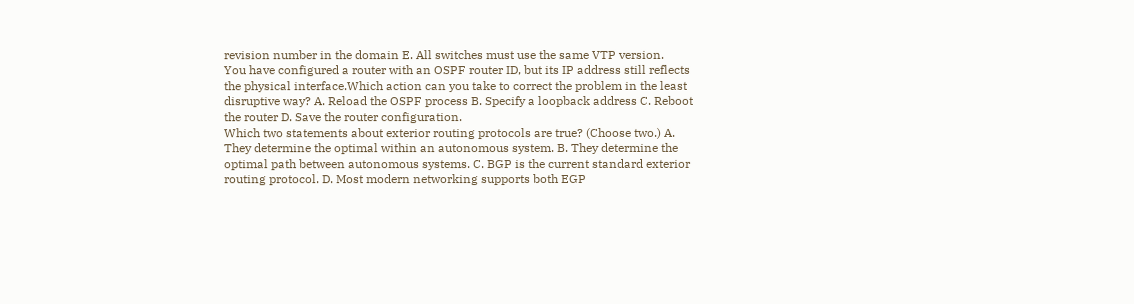revision number in the domain E. All switches must use the same VTP version.
You have configured a router with an OSPF router ID, but its IP address still reflects the physical interface.Which action can you take to correct the problem in the least disruptive way? A. Reload the OSPF process B. Specify a loopback address C. Reboot the router D. Save the router configuration.
Which two statements about exterior routing protocols are true? (Choose two.) A. They determine the optimal within an autonomous system. B. They determine the optimal path between autonomous systems. C. BGP is the current standard exterior routing protocol. D. Most modern networking supports both EGP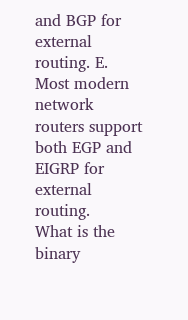and BGP for external routing. E. Most modern network routers support both EGP and EIGRP for external routing.
What is the binary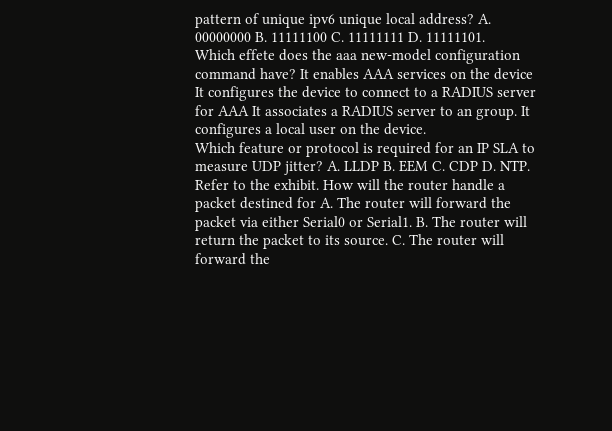pattern of unique ipv6 unique local address? A. 00000000 B. 11111100 C. 11111111 D. 11111101.
Which effete does the aaa new-model configuration command have? It enables AAA services on the device It configures the device to connect to a RADIUS server for AAA It associates a RADIUS server to an group. It configures a local user on the device.
Which feature or protocol is required for an IP SLA to measure UDP jitter? A. LLDP B. EEM C. CDP D. NTP.
Refer to the exhibit. How will the router handle a packet destined for A. The router will forward the packet via either Serial0 or Serial1. B. The router will return the packet to its source. C. The router will forward the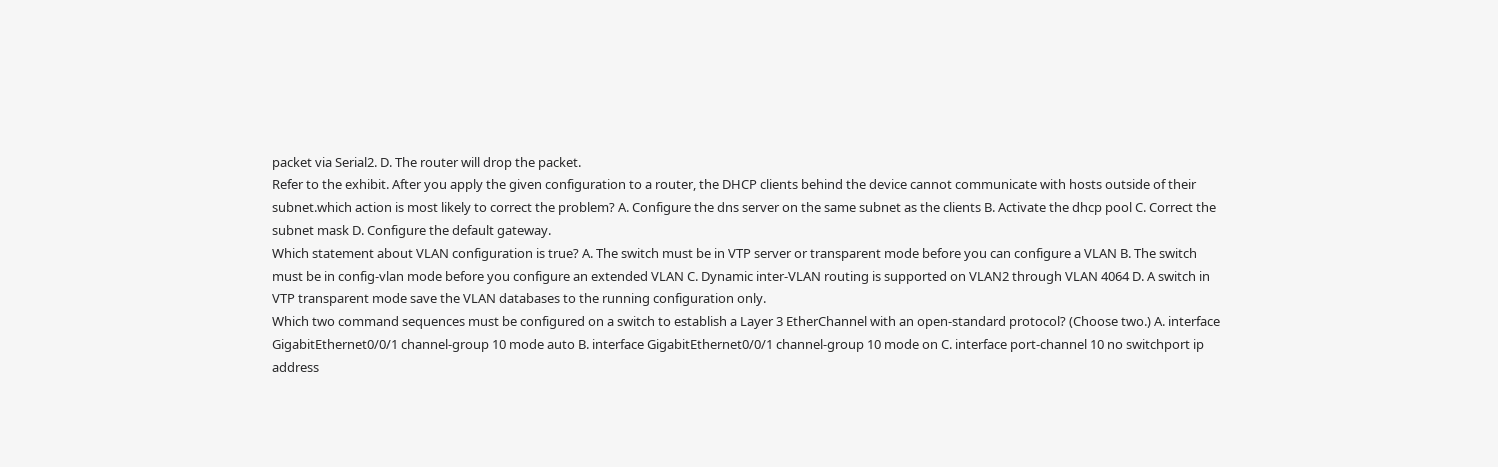packet via Serial2. D. The router will drop the packet.
Refer to the exhibit. After you apply the given configuration to a router, the DHCP clients behind the device cannot communicate with hosts outside of their subnet.which action is most likely to correct the problem? A. Configure the dns server on the same subnet as the clients B. Activate the dhcp pool C. Correct the subnet mask D. Configure the default gateway.
Which statement about VLAN configuration is true? A. The switch must be in VTP server or transparent mode before you can configure a VLAN B. The switch must be in config-vlan mode before you configure an extended VLAN C. Dynamic inter-VLAN routing is supported on VLAN2 through VLAN 4064 D. A switch in VTP transparent mode save the VLAN databases to the running configuration only.
Which two command sequences must be configured on a switch to establish a Layer 3 EtherChannel with an open-standard protocol? (Choose two.) A. interface GigabitEthernet0/0/1 channel-group 10 mode auto B. interface GigabitEthernet0/0/1 channel-group 10 mode on C. interface port-channel 10 no switchport ip address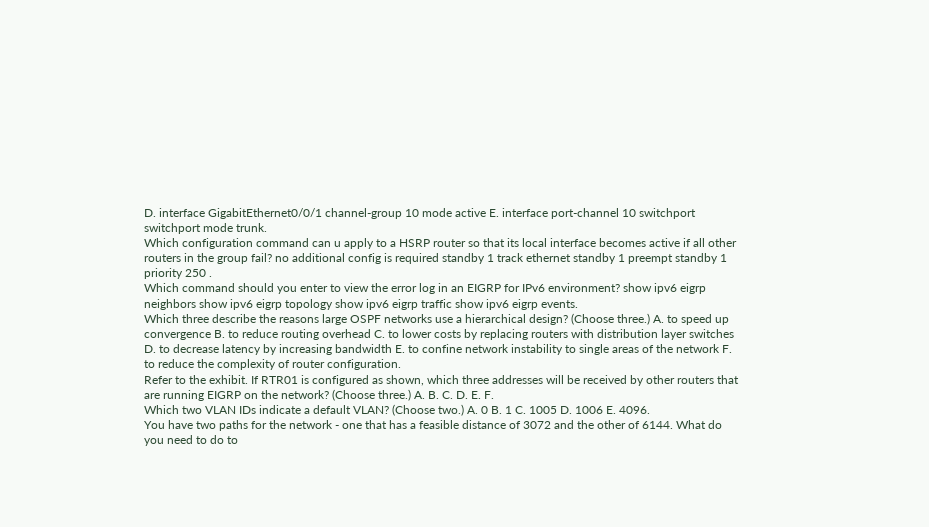D. interface GigabitEthernet0/0/1 channel-group 10 mode active E. interface port-channel 10 switchport switchport mode trunk.
Which configuration command can u apply to a HSRP router so that its local interface becomes active if all other routers in the group fail? no additional config is required standby 1 track ethernet standby 1 preempt standby 1 priority 250 .
Which command should you enter to view the error log in an EIGRP for IPv6 environment? show ipv6 eigrp neighbors show ipv6 eigrp topology show ipv6 eigrp traffic show ipv6 eigrp events.
Which three describe the reasons large OSPF networks use a hierarchical design? (Choose three.) A. to speed up convergence B. to reduce routing overhead C. to lower costs by replacing routers with distribution layer switches D. to decrease latency by increasing bandwidth E. to confine network instability to single areas of the network F. to reduce the complexity of router configuration.
Refer to the exhibit. If RTR01 is configured as shown, which three addresses will be received by other routers that are running EIGRP on the network? (Choose three.) A. B. C. D. E. F.
Which two VLAN IDs indicate a default VLAN? (Choose two.) A. 0 B. 1 C. 1005 D. 1006 E. 4096.
You have two paths for the network - one that has a feasible distance of 3072 and the other of 6144. What do you need to do to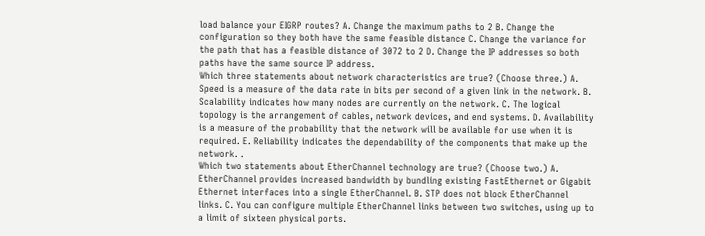load balance your EIGRP routes? A. Change the maximum paths to 2 B. Change the configuration so they both have the same feasible distance C. Change the variance for the path that has a feasible distance of 3072 to 2 D. Change the IP addresses so both paths have the same source IP address.
Which three statements about network characteristics are true? (Choose three.) A. Speed is a measure of the data rate in bits per second of a given link in the network. B. Scalability indicates how many nodes are currently on the network. C. The logical topology is the arrangement of cables, network devices, and end systems. D. Availability is a measure of the probability that the network will be available for use when it is required. E. Reliability indicates the dependability of the components that make up the network. .
Which two statements about EtherChannel technology are true? (Choose two.) A. EtherChannel provides increased bandwidth by bundling existing FastEthernet or Gigabit Ethernet interfaces into a single EtherChannel. B. STP does not block EtherChannel links. C. You can configure multiple EtherChannel links between two switches, using up to a limit of sixteen physical ports.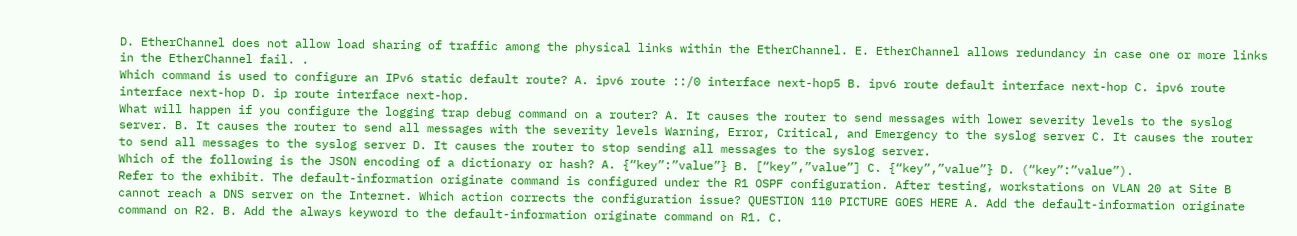D. EtherChannel does not allow load sharing of traffic among the physical links within the EtherChannel. E. EtherChannel allows redundancy in case one or more links in the EtherChannel fail. .
Which command is used to configure an IPv6 static default route? A. ipv6 route ::/0 interface next-hop5 B. ipv6 route default interface next-hop C. ipv6 route interface next-hop D. ip route interface next-hop.
What will happen if you configure the logging trap debug command on a router? A. It causes the router to send messages with lower severity levels to the syslog server. B. It causes the router to send all messages with the severity levels Warning, Error, Critical, and Emergency to the syslog server C. It causes the router to send all messages to the syslog server D. It causes the router to stop sending all messages to the syslog server.
Which of the following is the JSON encoding of a dictionary or hash? A. {“key”:”value”} B. [“key”,”value”] C. {“key”,”value”} D. (“key”:”value”).
Refer to the exhibit. The default-information originate command is configured under the R1 OSPF configuration. After testing, workstations on VLAN 20 at Site B cannot reach a DNS server on the Internet. Which action corrects the configuration issue? QUESTION 110 PICTURE GOES HERE A. Add the default-information originate command on R2. B. Add the always keyword to the default-information originate command on R1. C.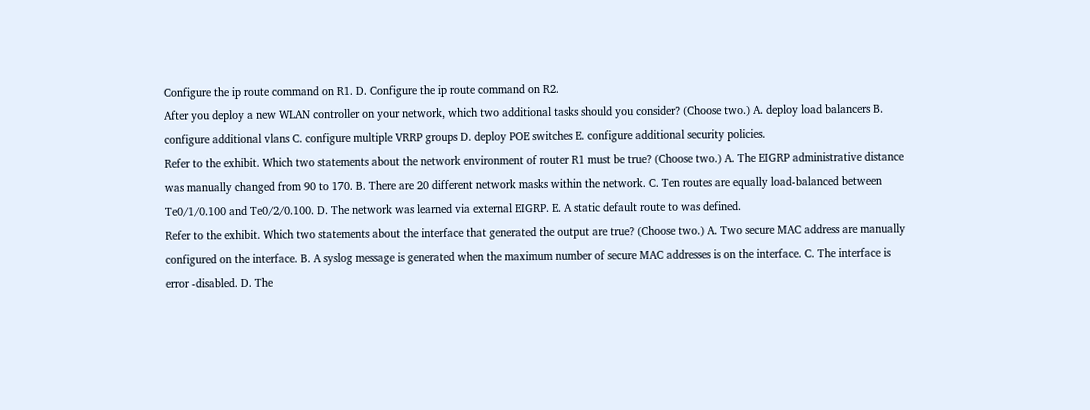Configure the ip route command on R1. D. Configure the ip route command on R2.
After you deploy a new WLAN controller on your network, which two additional tasks should you consider? (Choose two.) A. deploy load balancers B. configure additional vlans C. configure multiple VRRP groups D. deploy POE switches E. configure additional security policies.
Refer to the exhibit. Which two statements about the network environment of router R1 must be true? (Choose two.) A. The EIGRP administrative distance was manually changed from 90 to 170. B. There are 20 different network masks within the network. C. Ten routes are equally load-balanced between Te0/1/0.100 and Te0/2/0.100. D. The network was learned via external EIGRP. E. A static default route to was defined.
Refer to the exhibit. Which two statements about the interface that generated the output are true? (Choose two.) A. Two secure MAC address are manually configured on the interface. B. A syslog message is generated when the maximum number of secure MAC addresses is on the interface. C. The interface is error -disabled. D. The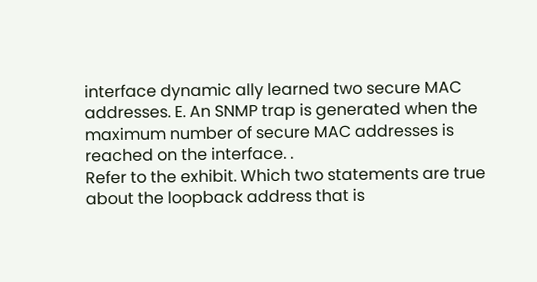interface dynamic ally learned two secure MAC addresses. E. An SNMP trap is generated when the maximum number of secure MAC addresses is reached on the interface. .
Refer to the exhibit. Which two statements are true about the loopback address that is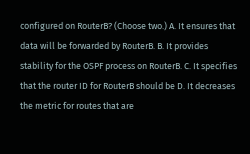configured on RouterB? (Choose two.) A. It ensures that data will be forwarded by RouterB. B. It provides stability for the OSPF process on RouterB. C. It specifies that the router ID for RouterB should be D. It decreases the metric for routes that are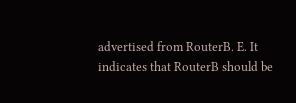advertised from RouterB. E. It indicates that RouterB should be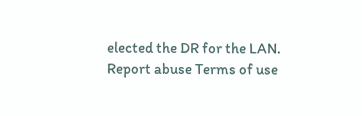elected the DR for the LAN.
Report abuse Terms of use